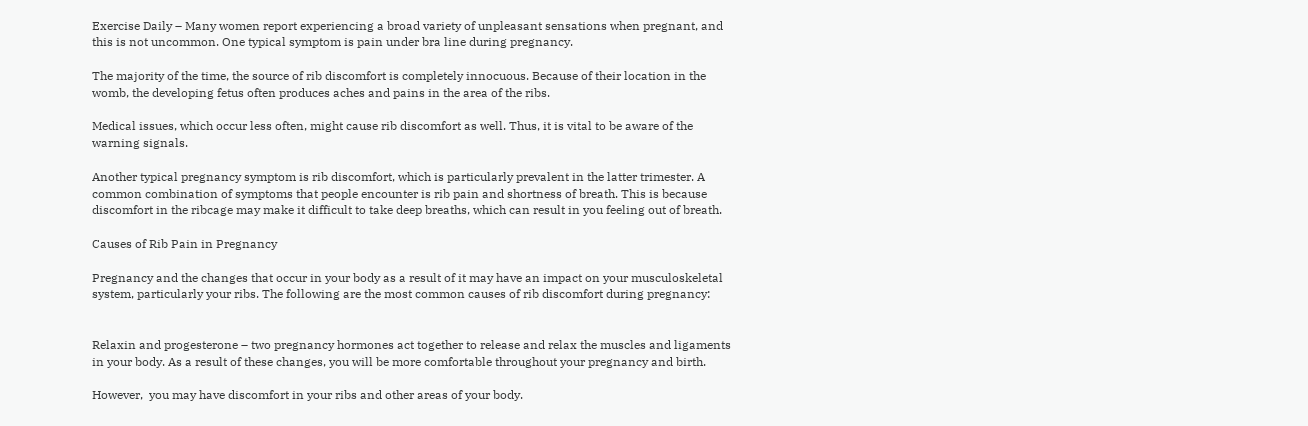Exercise Daily – Many women report experiencing a broad variety of unpleasant sensations when pregnant, and this is not uncommon. One typical symptom is pain under bra line during pregnancy.

The majority of the time, the source of rib discomfort is completely innocuous. Because of their location in the womb, the developing fetus often produces aches and pains in the area of the ribs.

Medical issues, which occur less often, might cause rib discomfort as well. Thus, it is vital to be aware of the warning signals.

Another typical pregnancy symptom is rib discomfort, which is particularly prevalent in the latter trimester. A common combination of symptoms that people encounter is rib pain and shortness of breath. This is because discomfort in the ribcage may make it difficult to take deep breaths, which can result in you feeling out of breath.

Causes of Rib Pain in Pregnancy

Pregnancy and the changes that occur in your body as a result of it may have an impact on your musculoskeletal system, particularly your ribs. The following are the most common causes of rib discomfort during pregnancy:


Relaxin and progesterone – two pregnancy hormones act together to release and relax the muscles and ligaments in your body. As a result of these changes, you will be more comfortable throughout your pregnancy and birth.

However,  you may have discomfort in your ribs and other areas of your body.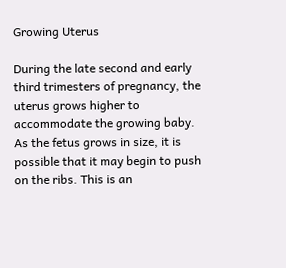Growing Uterus

During the late second and early third trimesters of pregnancy, the uterus grows higher to accommodate the growing baby. As the fetus grows in size, it is possible that it may begin to push on the ribs. This is an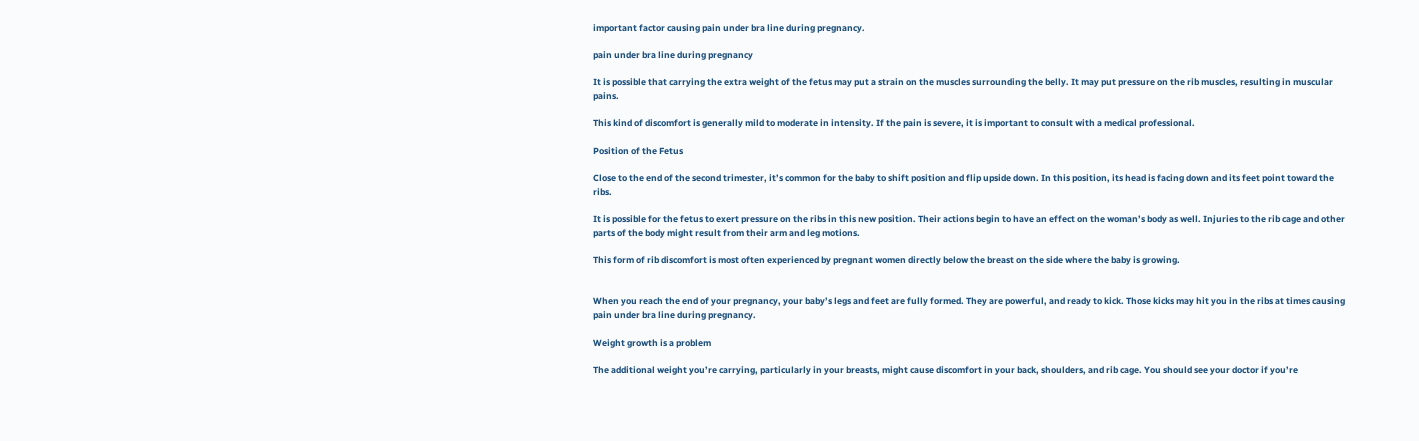important factor causing pain under bra line during pregnancy.

pain under bra line during pregnancy

It is possible that carrying the extra weight of the fetus may put a strain on the muscles surrounding the belly. It may put pressure on the rib muscles, resulting in muscular pains.

This kind of discomfort is generally mild to moderate in intensity. If the pain is severe, it is important to consult with a medical professional.

Position of the Fetus

Close to the end of the second trimester, it’s common for the baby to shift position and flip upside down. In this position, its head is facing down and its feet point toward the ribs.

It is possible for the fetus to exert pressure on the ribs in this new position. Their actions begin to have an effect on the woman’s body as well. Injuries to the rib cage and other parts of the body might result from their arm and leg motions.

This form of rib discomfort is most often experienced by pregnant women directly below the breast on the side where the baby is growing.


When you reach the end of your pregnancy, your baby’s legs and feet are fully formed. They are powerful, and ready to kick. Those kicks may hit you in the ribs at times causing pain under bra line during pregnancy.

Weight growth is a problem

The additional weight you’re carrying, particularly in your breasts, might cause discomfort in your back, shoulders, and rib cage. You should see your doctor if you’re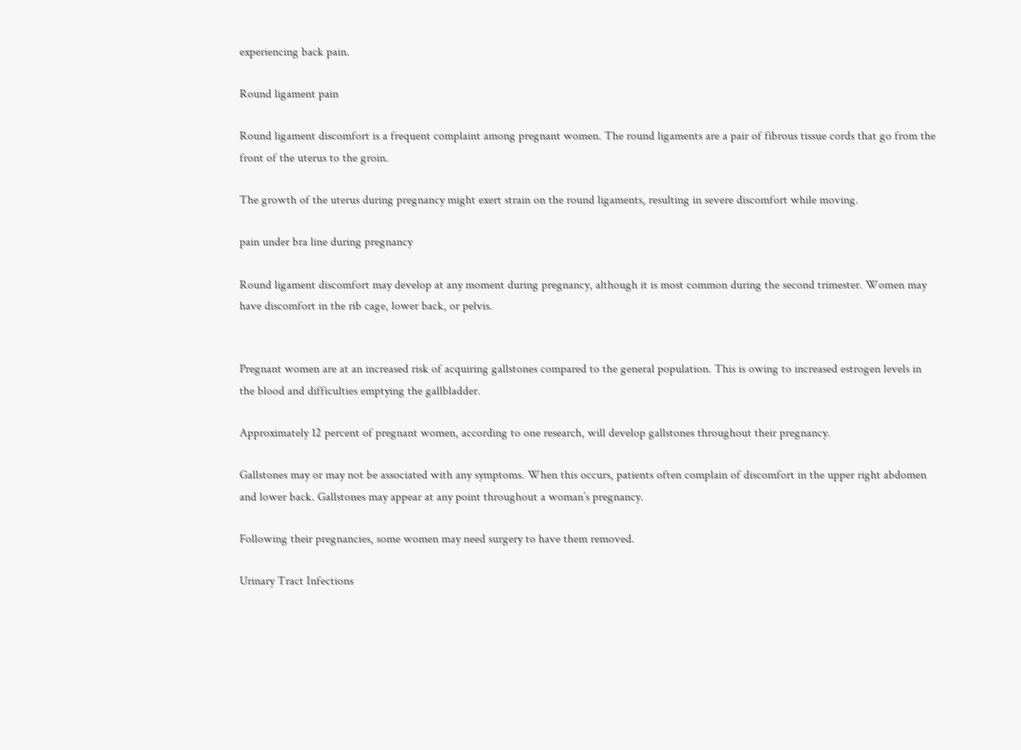experiencing back pain.

Round ligament pain

Round ligament discomfort is a frequent complaint among pregnant women. The round ligaments are a pair of fibrous tissue cords that go from the front of the uterus to the groin.

The growth of the uterus during pregnancy might exert strain on the round ligaments, resulting in severe discomfort while moving.

pain under bra line during pregnancy

Round ligament discomfort may develop at any moment during pregnancy, although it is most common during the second trimester. Women may have discomfort in the rib cage, lower back, or pelvis.


Pregnant women are at an increased risk of acquiring gallstones compared to the general population. This is owing to increased estrogen levels in the blood and difficulties emptying the gallbladder.

Approximately 12 percent of pregnant women, according to one research, will develop gallstones throughout their pregnancy.

Gallstones may or may not be associated with any symptoms. When this occurs, patients often complain of discomfort in the upper right abdomen and lower back. Gallstones may appear at any point throughout a woman’s pregnancy.

Following their pregnancies, some women may need surgery to have them removed.

Urinary Tract Infections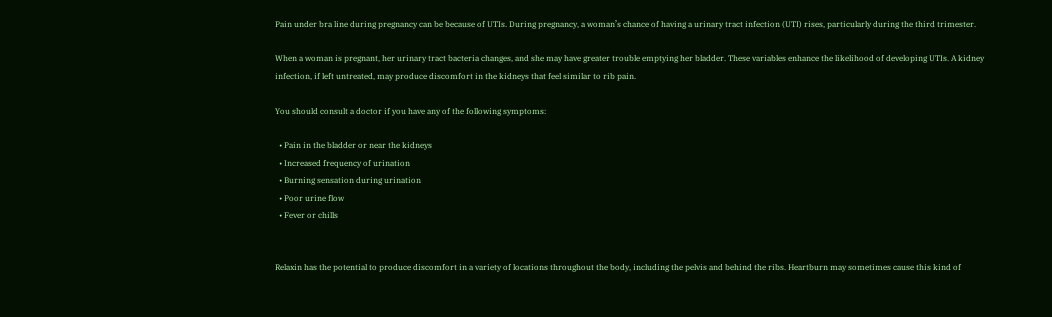Pain under bra line during pregnancy can be because of UTIs. During pregnancy, a woman’s chance of having a urinary tract infection (UTI) rises, particularly during the third trimester.

When a woman is pregnant, her urinary tract bacteria changes, and she may have greater trouble emptying her bladder. These variables enhance the likelihood of developing UTIs. A kidney infection, if left untreated, may produce discomfort in the kidneys that feel similar to rib pain.

You should consult a doctor if you have any of the following symptoms:

  • Pain in the bladder or near the kidneys
  • Increased frequency of urination
  • Burning sensation during urination
  • Poor urine flow
  • Fever or chills


Relaxin has the potential to produce discomfort in a variety of locations throughout the body, including the pelvis and behind the ribs. Heartburn may sometimes cause this kind of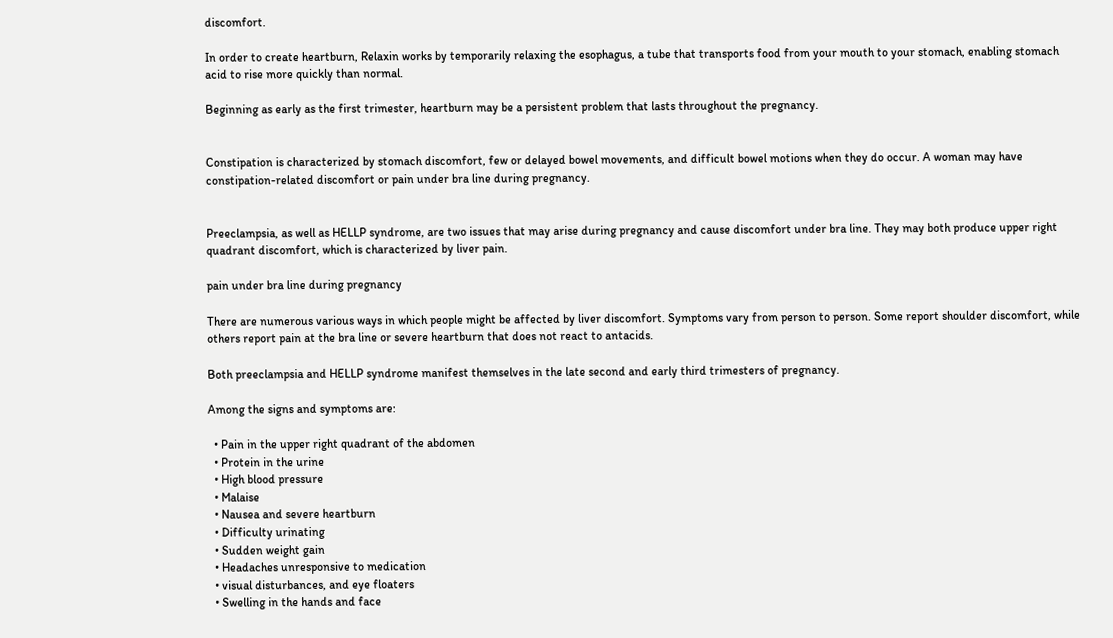discomfort.

In order to create heartburn, Relaxin works by temporarily relaxing the esophagus, a tube that transports food from your mouth to your stomach, enabling stomach acid to rise more quickly than normal.

Beginning as early as the first trimester, heartburn may be a persistent problem that lasts throughout the pregnancy.


Constipation is characterized by stomach discomfort, few or delayed bowel movements, and difficult bowel motions when they do occur. A woman may have constipation-related discomfort or pain under bra line during pregnancy.


Preeclampsia, as well as HELLP syndrome, are two issues that may arise during pregnancy and cause discomfort under bra line. They may both produce upper right quadrant discomfort, which is characterized by liver pain.

pain under bra line during pregnancy

There are numerous various ways in which people might be affected by liver discomfort. Symptoms vary from person to person. Some report shoulder discomfort, while others report pain at the bra line or severe heartburn that does not react to antacids.

Both preeclampsia and HELLP syndrome manifest themselves in the late second and early third trimesters of pregnancy.

Among the signs and symptoms are:

  • Pain in the upper right quadrant of the abdomen
  • Protein in the urine
  • High blood pressure
  • Malaise
  • Nausea and severe heartburn
  • Difficulty urinating
  • Sudden weight gain
  • Headaches unresponsive to medication
  • visual disturbances, and eye floaters
  • Swelling in the hands and face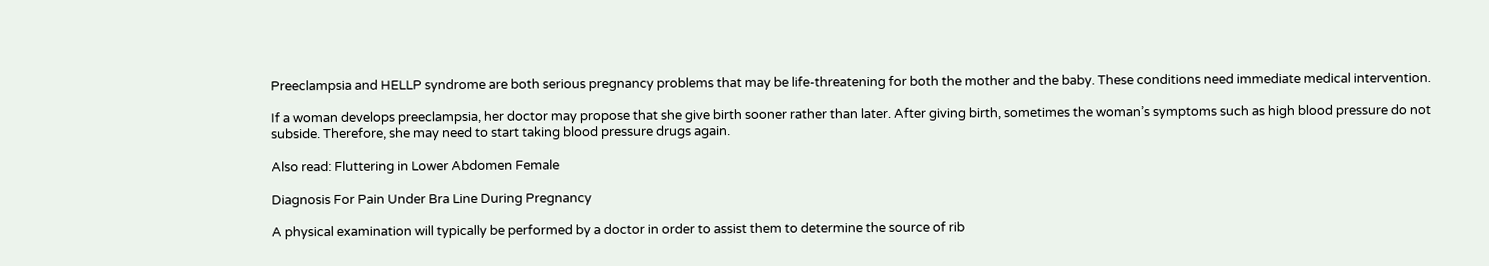Preeclampsia and HELLP syndrome are both serious pregnancy problems that may be life-threatening for both the mother and the baby. These conditions need immediate medical intervention.

If a woman develops preeclampsia, her doctor may propose that she give birth sooner rather than later. After giving birth, sometimes the woman’s symptoms such as high blood pressure do not subside. Therefore, she may need to start taking blood pressure drugs again.

Also read: Fluttering in Lower Abdomen Female

Diagnosis For Pain Under Bra Line During Pregnancy

A physical examination will typically be performed by a doctor in order to assist them to determine the source of rib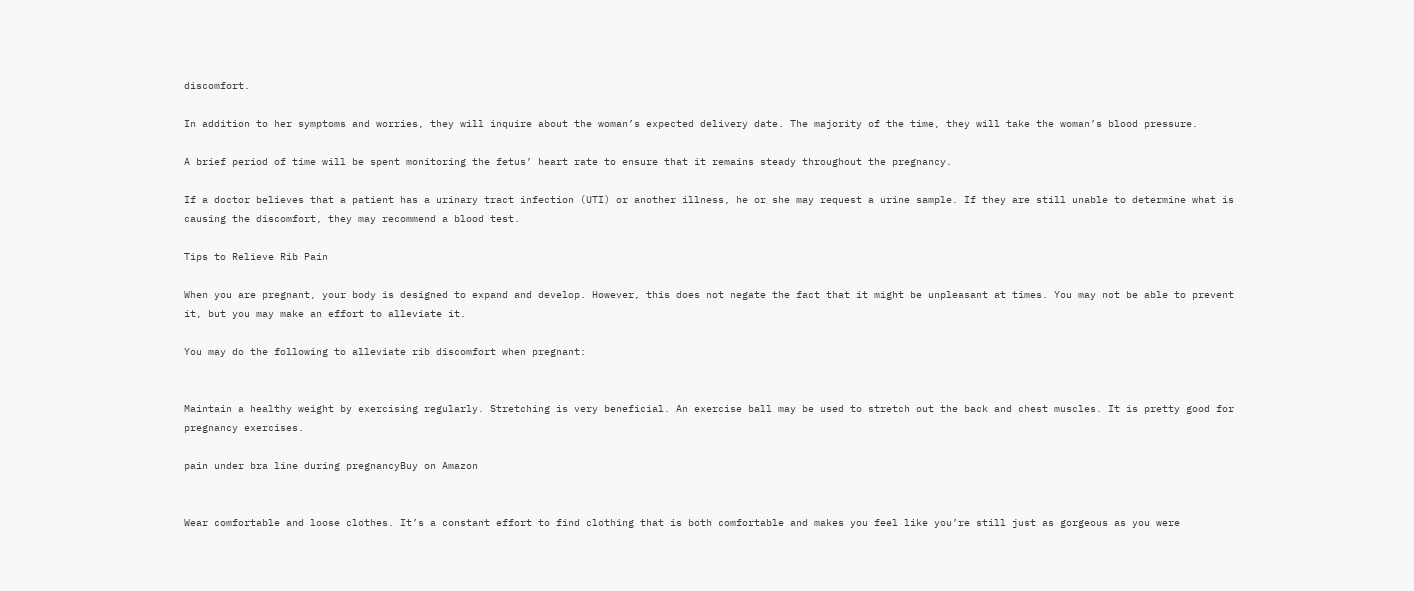discomfort.

In addition to her symptoms and worries, they will inquire about the woman’s expected delivery date. The majority of the time, they will take the woman’s blood pressure.

A brief period of time will be spent monitoring the fetus’ heart rate to ensure that it remains steady throughout the pregnancy.

If a doctor believes that a patient has a urinary tract infection (UTI) or another illness, he or she may request a urine sample. If they are still unable to determine what is causing the discomfort, they may recommend a blood test.

Tips to Relieve Rib Pain

When you are pregnant, your body is designed to expand and develop. However, this does not negate the fact that it might be unpleasant at times. You may not be able to prevent it, but you may make an effort to alleviate it.

You may do the following to alleviate rib discomfort when pregnant:


Maintain a healthy weight by exercising regularly. Stretching is very beneficial. An exercise ball may be used to stretch out the back and chest muscles. It is pretty good for pregnancy exercises.

pain under bra line during pregnancyBuy on Amazon


Wear comfortable and loose clothes. It’s a constant effort to find clothing that is both comfortable and makes you feel like you’re still just as gorgeous as you were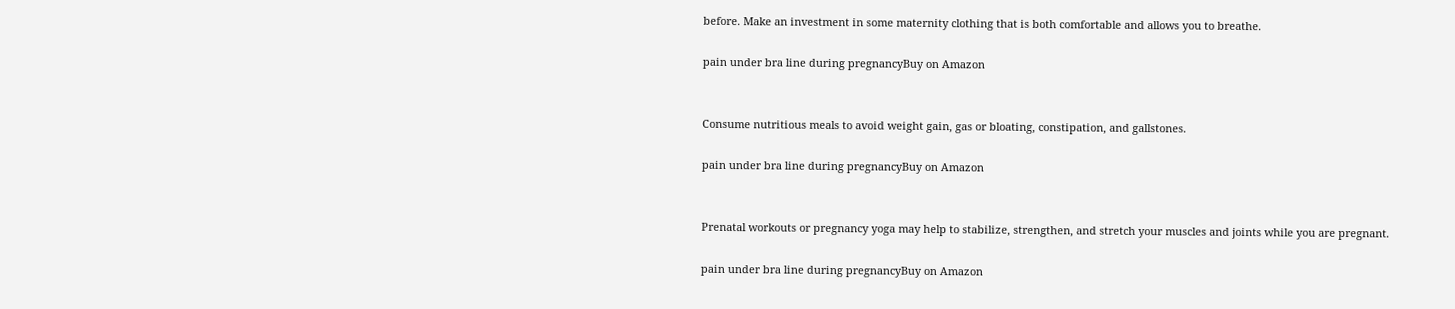before. Make an investment in some maternity clothing that is both comfortable and allows you to breathe.

pain under bra line during pregnancyBuy on Amazon


Consume nutritious meals to avoid weight gain, gas or bloating, constipation, and gallstones.

pain under bra line during pregnancyBuy on Amazon


Prenatal workouts or pregnancy yoga may help to stabilize, strengthen, and stretch your muscles and joints while you are pregnant.

pain under bra line during pregnancyBuy on Amazon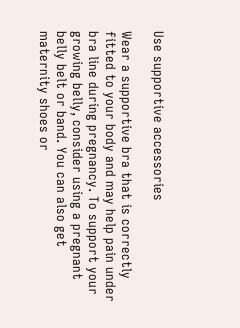Use supportive accessories

Wear a supportive bra that is correctly fitted to your body and may help pain under bra line during pregnancy. To support your growing belly, consider using a pregnant belly belt or band. You can also get maternity shoes or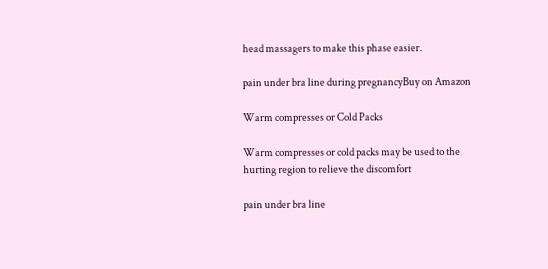head massagers to make this phase easier.

pain under bra line during pregnancyBuy on Amazon

Warm compresses or Cold Packs

Warm compresses or cold packs may be used to the hurting region to relieve the discomfort

pain under bra line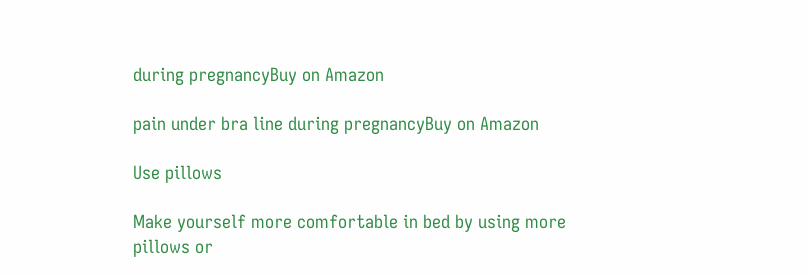during pregnancyBuy on Amazon

pain under bra line during pregnancyBuy on Amazon

Use pillows

Make yourself more comfortable in bed by using more pillows or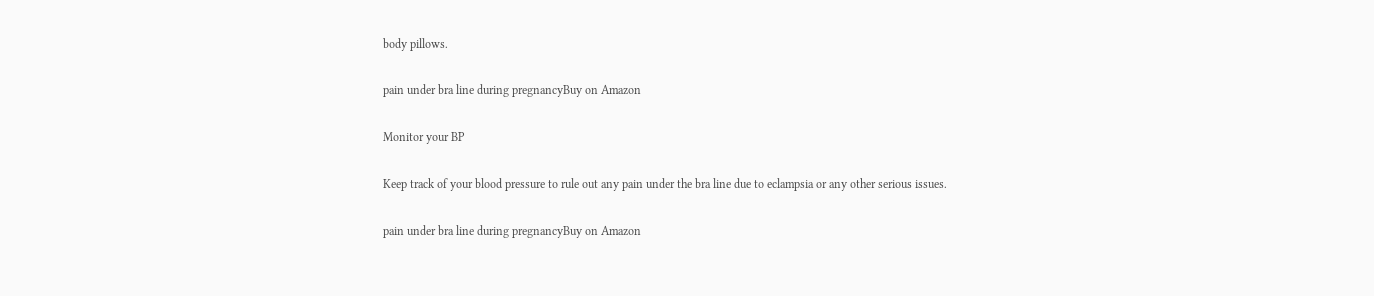body pillows.

pain under bra line during pregnancyBuy on Amazon

Monitor your BP

Keep track of your blood pressure to rule out any pain under the bra line due to eclampsia or any other serious issues.

pain under bra line during pregnancyBuy on Amazon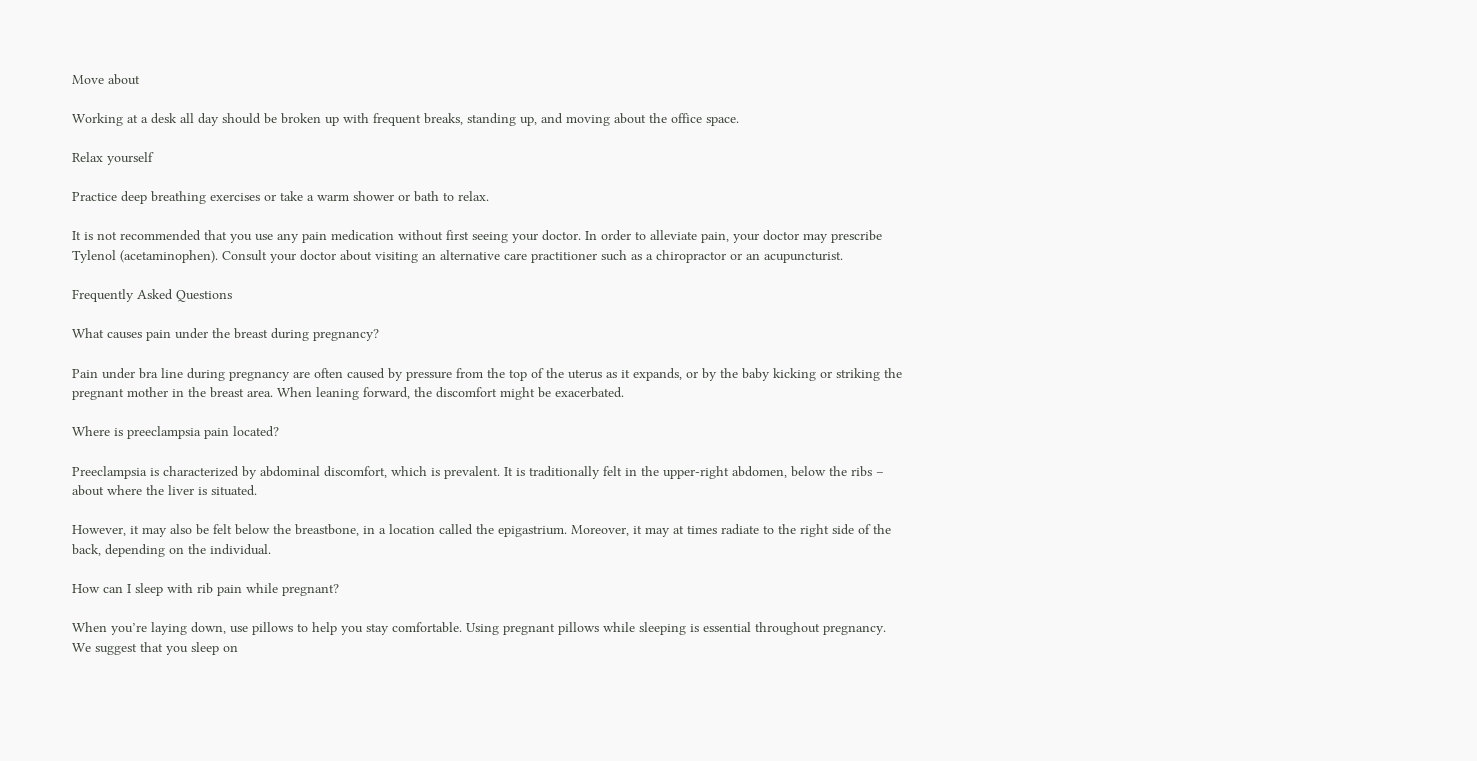Move about

Working at a desk all day should be broken up with frequent breaks, standing up, and moving about the office space.

Relax yourself

Practice deep breathing exercises or take a warm shower or bath to relax.

It is not recommended that you use any pain medication without first seeing your doctor. In order to alleviate pain, your doctor may prescribe Tylenol (acetaminophen). Consult your doctor about visiting an alternative care practitioner such as a chiropractor or an acupuncturist.

Frequently Asked Questions

What causes pain under the breast during pregnancy?

Pain under bra line during pregnancy are often caused by pressure from the top of the uterus as it expands, or by the baby kicking or striking the pregnant mother in the breast area. When leaning forward, the discomfort might be exacerbated.

Where is preeclampsia pain located?

Preeclampsia is characterized by abdominal discomfort, which is prevalent. It is traditionally felt in the upper-right abdomen, below the ribs – about where the liver is situated.

However, it may also be felt below the breastbone, in a location called the epigastrium. Moreover, it may at times radiate to the right side of the back, depending on the individual.

How can I sleep with rib pain while pregnant?

When you’re laying down, use pillows to help you stay comfortable. Using pregnant pillows while sleeping is essential throughout pregnancy. We suggest that you sleep on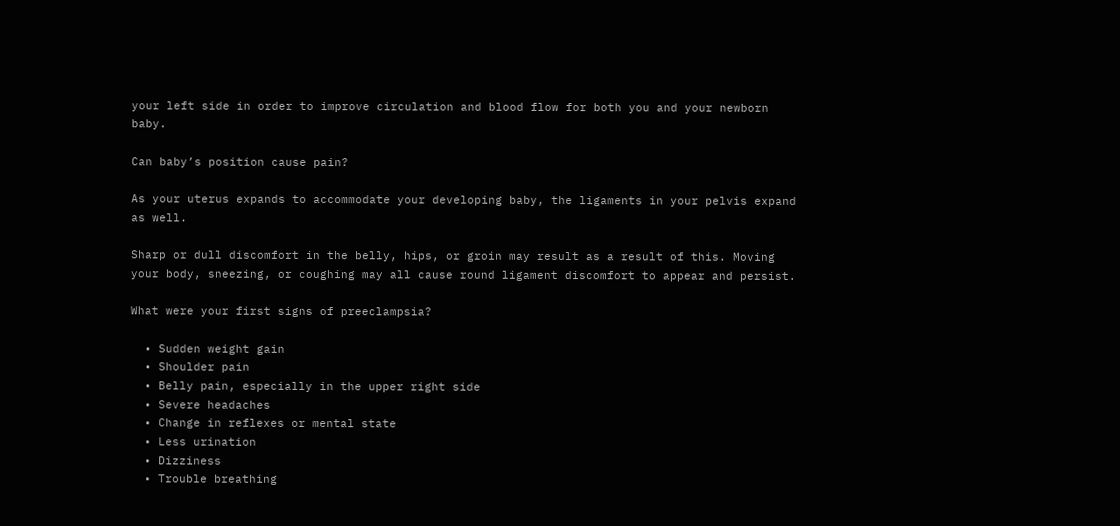your left side in order to improve circulation and blood flow for both you and your newborn baby.

Can baby’s position cause pain?

As your uterus expands to accommodate your developing baby, the ligaments in your pelvis expand as well.

Sharp or dull discomfort in the belly, hips, or groin may result as a result of this. Moving your body, sneezing, or coughing may all cause round ligament discomfort to appear and persist.

What were your first signs of preeclampsia?

  • Sudden weight gain
  • Shoulder pain
  • Belly pain, especially in the upper right side
  • Severe headaches
  • Change in reflexes or mental state
  • Less urination
  • Dizziness
  • Trouble breathing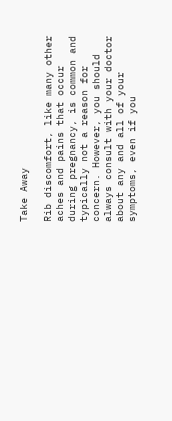Take Away

Rib discomfort, like many other aches and pains that occur during pregnancy, is common and typically not a reason for concern. However, you should always consult with your doctor about any and all of your symptoms, even if you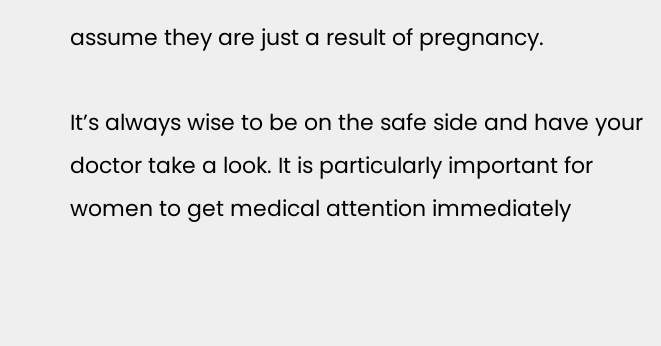assume they are just a result of pregnancy.

It’s always wise to be on the safe side and have your doctor take a look. It is particularly important for women to get medical attention immediately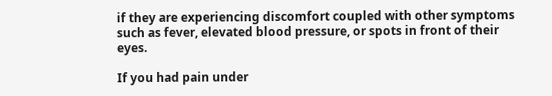if they are experiencing discomfort coupled with other symptoms such as fever, elevated blood pressure, or spots in front of their eyes.

If you had pain under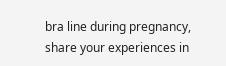bra line during pregnancy, share your experiences in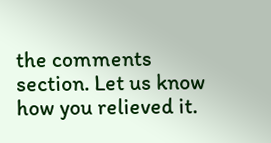the comments section. Let us know how you relieved it.